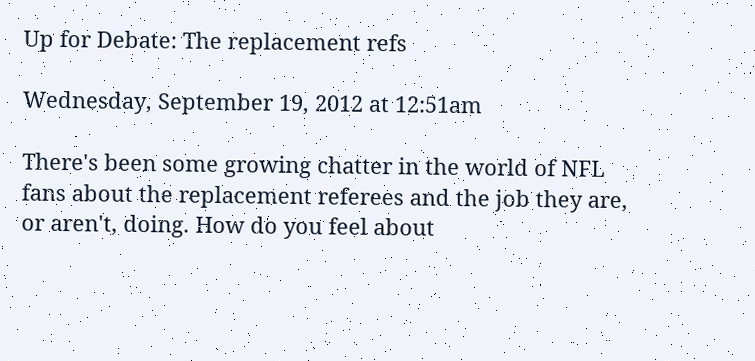Up for Debate: The replacement refs

Wednesday, September 19, 2012 at 12:51am

There's been some growing chatter in the world of NFL fans about the replacement referees and the job they are, or aren't, doing. How do you feel about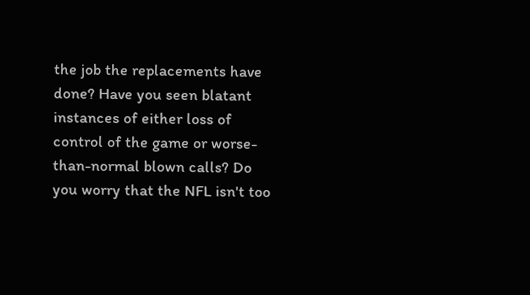the job the replacements have done? Have you seen blatant instances of either loss of control of the game or worse-than-normal blown calls? Do you worry that the NFL isn't too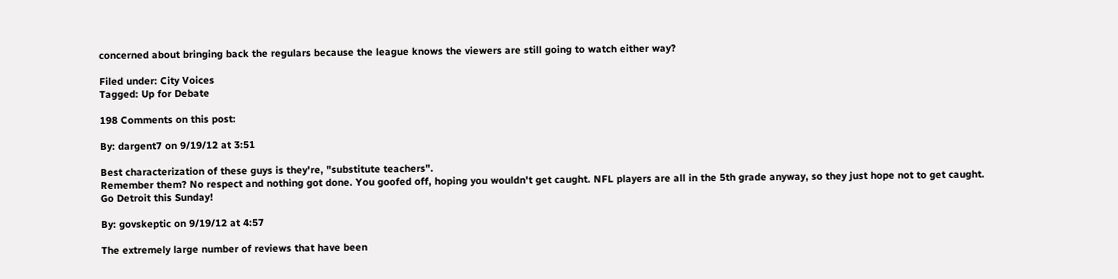concerned about bringing back the regulars because the league knows the viewers are still going to watch either way?

Filed under: City Voices
Tagged: Up for Debate

198 Comments on this post:

By: dargent7 on 9/19/12 at 3:51

Best characterization of these guys is they're, "substitute teachers".
Remember them? No respect and nothing got done. You goofed off, hoping you wouldn't get caught. NFL players are all in the 5th grade anyway, so they just hope not to get caught.
Go Detroit this Sunday!

By: govskeptic on 9/19/12 at 4:57

The extremely large number of reviews that have been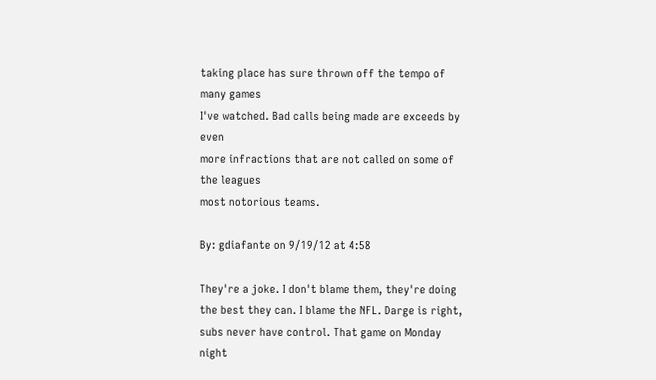taking place has sure thrown off the tempo of many games
I've watched. Bad calls being made are exceeds by even
more infractions that are not called on some of the leagues
most notorious teams.

By: gdiafante on 9/19/12 at 4:58

They're a joke. I don't blame them, they're doing the best they can. I blame the NFL. Darge is right, subs never have control. That game on Monday night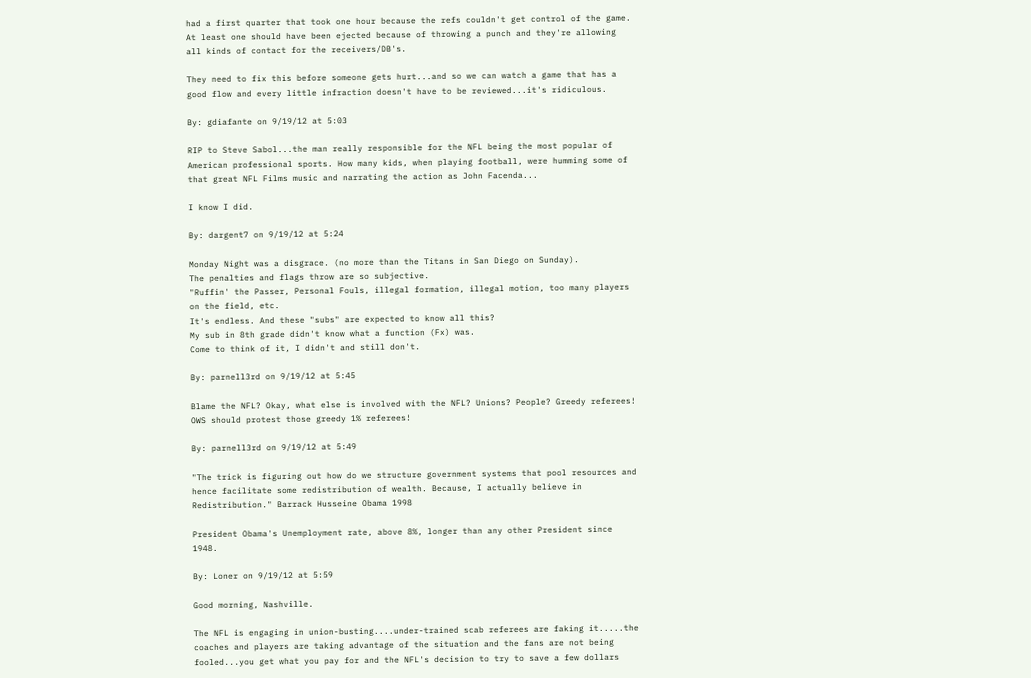had a first quarter that took one hour because the refs couldn't get control of the game. At least one should have been ejected because of throwing a punch and they're allowing all kinds of contact for the receivers/DB's.

They need to fix this before someone gets hurt...and so we can watch a game that has a good flow and every little infraction doesn't have to be reviewed...it's ridiculous.

By: gdiafante on 9/19/12 at 5:03

RIP to Steve Sabol...the man really responsible for the NFL being the most popular of American professional sports. How many kids, when playing football, were humming some of that great NFL Films music and narrating the action as John Facenda...

I know I did.

By: dargent7 on 9/19/12 at 5:24

Monday Night was a disgrace. (no more than the Titans in San Diego on Sunday).
The penalties and flags throw are so subjective.
"Ruffin' the Passer, Personal Fouls, illegal formation, illegal motion, too many players on the field, etc.
It's endless. And these "subs" are expected to know all this?
My sub in 8th grade didn't know what a function (Fx) was.
Come to think of it, I didn't and still don't.

By: parnell3rd on 9/19/12 at 5:45

Blame the NFL? Okay, what else is involved with the NFL? Unions? People? Greedy referees! OWS should protest those greedy 1% referees!

By: parnell3rd on 9/19/12 at 5:49

"The trick is figuring out how do we structure government systems that pool resources and hence facilitate some redistribution of wealth. Because, I actually believe in Redistribution." Barrack Husseine Obama 1998

President Obama's Unemployment rate, above 8%, longer than any other President since 1948.

By: Loner on 9/19/12 at 5:59

Good morning, Nashville.

The NFL is engaging in union-busting....under-trained scab referees are faking it.....the coaches and players are taking advantage of the situation and the fans are not being fooled...you get what you pay for and the NFL's decision to try to save a few dollars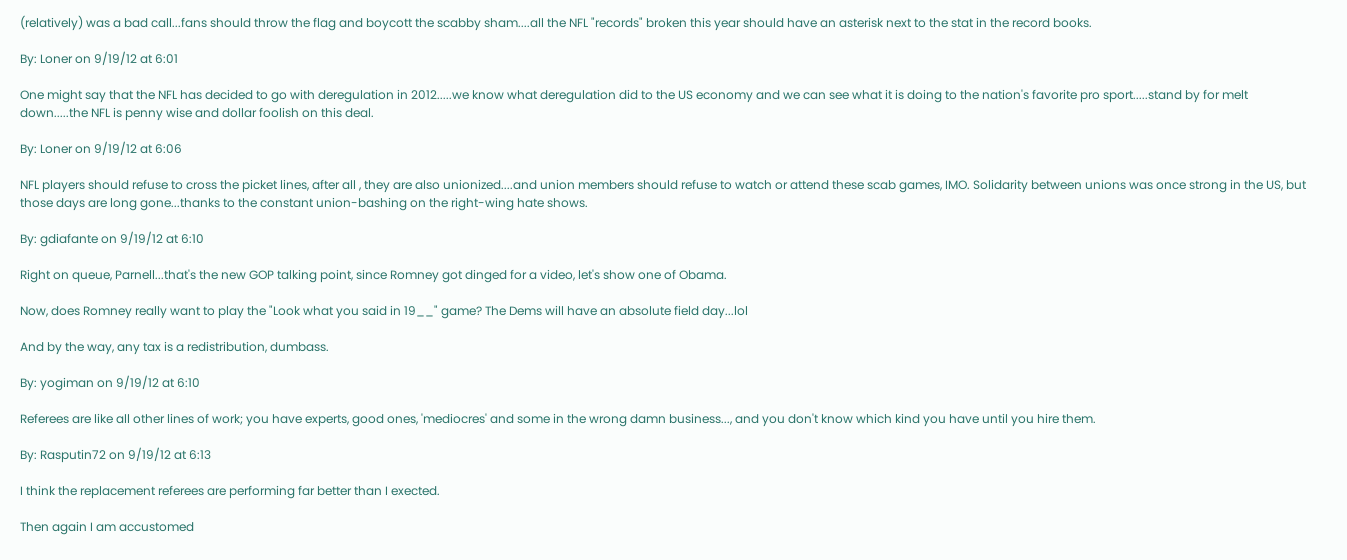(relatively) was a bad call...fans should throw the flag and boycott the scabby sham....all the NFL "records" broken this year should have an asterisk next to the stat in the record books.

By: Loner on 9/19/12 at 6:01

One might say that the NFL has decided to go with deregulation in 2012.....we know what deregulation did to the US economy and we can see what it is doing to the nation's favorite pro sport.....stand by for melt down.....the NFL is penny wise and dollar foolish on this deal.

By: Loner on 9/19/12 at 6:06

NFL players should refuse to cross the picket lines, after all , they are also unionized....and union members should refuse to watch or attend these scab games, IMO. Solidarity between unions was once strong in the US, but those days are long gone...thanks to the constant union-bashing on the right-wing hate shows.

By: gdiafante on 9/19/12 at 6:10

Right on queue, Parnell...that's the new GOP talking point, since Romney got dinged for a video, let's show one of Obama.

Now, does Romney really want to play the "Look what you said in 19__" game? The Dems will have an absolute field day...lol

And by the way, any tax is a redistribution, dumbass.

By: yogiman on 9/19/12 at 6:10

Referees are like all other lines of work; you have experts, good ones, 'mediocres' and some in the wrong damn business..., and you don't know which kind you have until you hire them.

By: Rasputin72 on 9/19/12 at 6:13

I think the replacement referees are performing far better than I exected.

Then again I am accustomed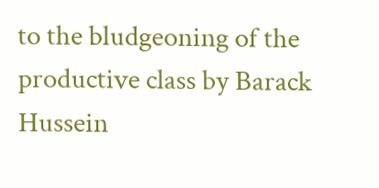to the bludgeoning of the productive class by Barack Hussein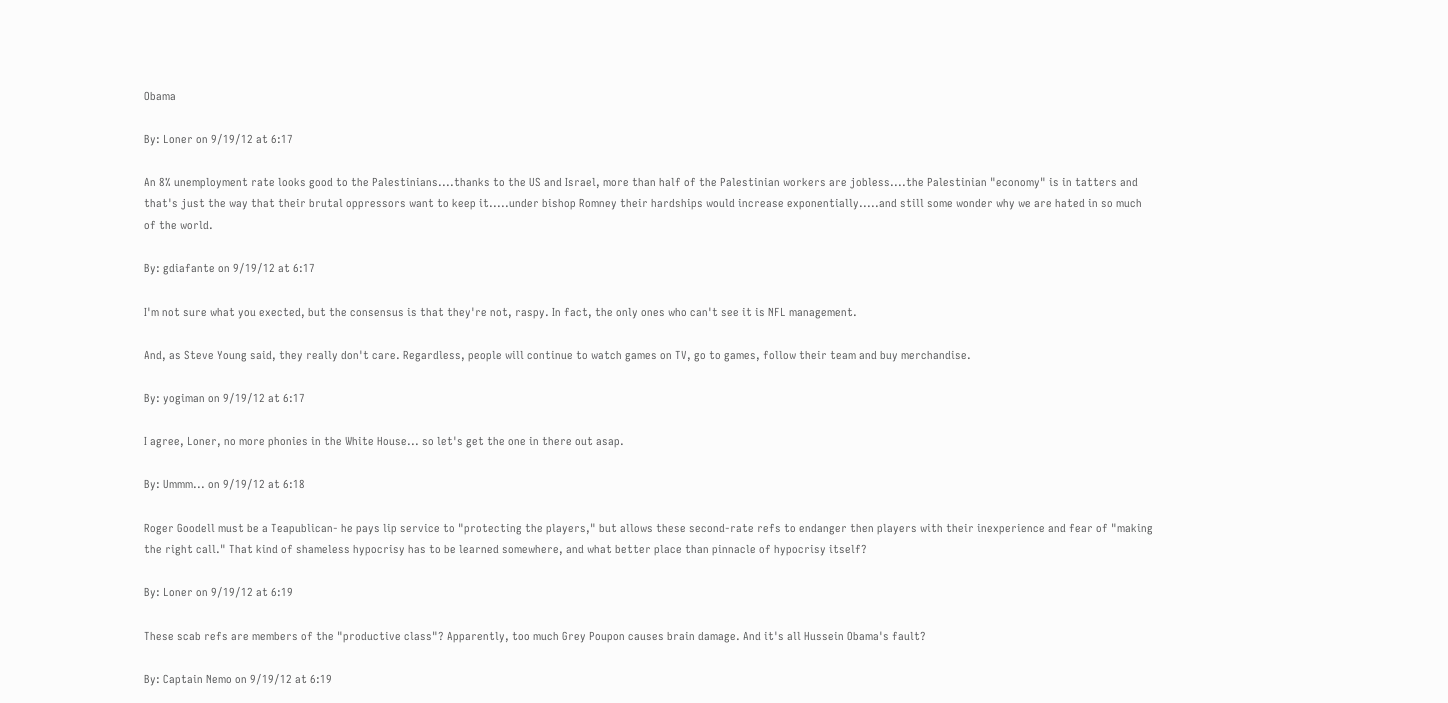Obama

By: Loner on 9/19/12 at 6:17

An 8% unemployment rate looks good to the Palestinians....thanks to the US and Israel, more than half of the Palestinian workers are jobless....the Palestinian "economy" is in tatters and that's just the way that their brutal oppressors want to keep it.....under bishop Romney their hardships would increase exponentially.....and still some wonder why we are hated in so much of the world.

By: gdiafante on 9/19/12 at 6:17

I'm not sure what you exected, but the consensus is that they're not, raspy. In fact, the only ones who can't see it is NFL management.

And, as Steve Young said, they really don't care. Regardless, people will continue to watch games on TV, go to games, follow their team and buy merchandise.

By: yogiman on 9/19/12 at 6:17

I agree, Loner, no more phonies in the White House... so let's get the one in there out asap.

By: Ummm... on 9/19/12 at 6:18

Roger Goodell must be a Teapublican- he pays lip service to "protecting the players," but allows these second-rate refs to endanger then players with their inexperience and fear of "making the right call." That kind of shameless hypocrisy has to be learned somewhere, and what better place than pinnacle of hypocrisy itself?

By: Loner on 9/19/12 at 6:19

These scab refs are members of the "productive class"? Apparently, too much Grey Poupon causes brain damage. And it's all Hussein Obama's fault?

By: Captain Nemo on 9/19/12 at 6:19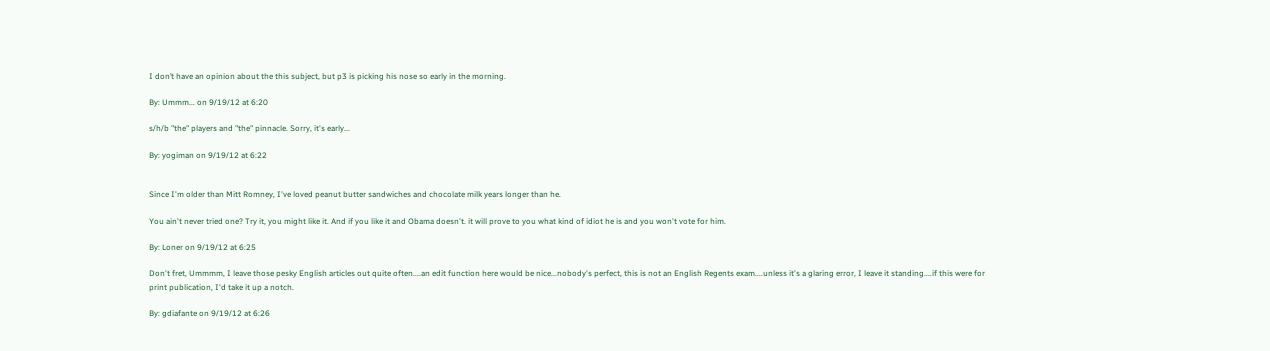I don’t have an opinion about the this subject, but p3 is picking his nose so early in the morning.

By: Ummm... on 9/19/12 at 6:20

s/h/b "the" players and "the" pinnacle. Sorry, it's early...

By: yogiman on 9/19/12 at 6:22


Since I'm older than Mitt Romney, I've loved peanut butter sandwiches and chocolate milk years longer than he.

You ain't never tried one? Try it, you might like it. And if you like it and Obama doesn't. it will prove to you what kind of idiot he is and you won't vote for him.

By: Loner on 9/19/12 at 6:25

Don't fret, Ummmm, I leave those pesky English articles out quite often....an edit function here would be nice...nobody's perfect, this is not an English Regents exam....unless it's a glaring error, I leave it standing....if this were for print publication, I'd take it up a notch.

By: gdiafante on 9/19/12 at 6:26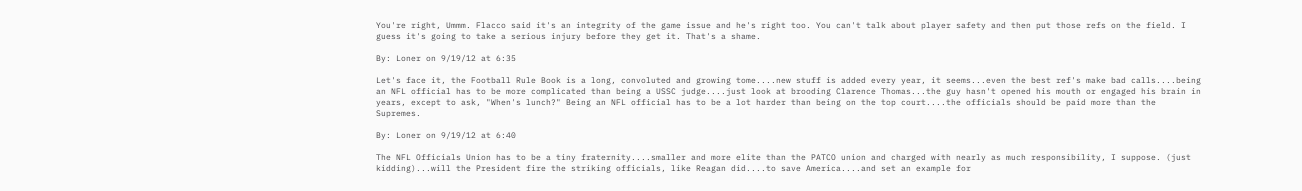You're right, Ummm. Flacco said it's an integrity of the game issue and he's right too. You can't talk about player safety and then put those refs on the field. I guess it's going to take a serious injury before they get it. That's a shame.

By: Loner on 9/19/12 at 6:35

Let's face it, the Football Rule Book is a long, convoluted and growing tome....new stuff is added every year, it seems...even the best ref's make bad calls....being an NFL official has to be more complicated than being a USSC judge....just look at brooding Clarence Thomas...the guy hasn't opened his mouth or engaged his brain in years, except to ask, "When's lunch?" Being an NFL official has to be a lot harder than being on the top court....the officials should be paid more than the Supremes.

By: Loner on 9/19/12 at 6:40

The NFL Officials Union has to be a tiny fraternity....smaller and more elite than the PATCO union and charged with nearly as much responsibility, I suppose. (just kidding)...will the President fire the striking officials, like Reagan did....to save America....and set an example for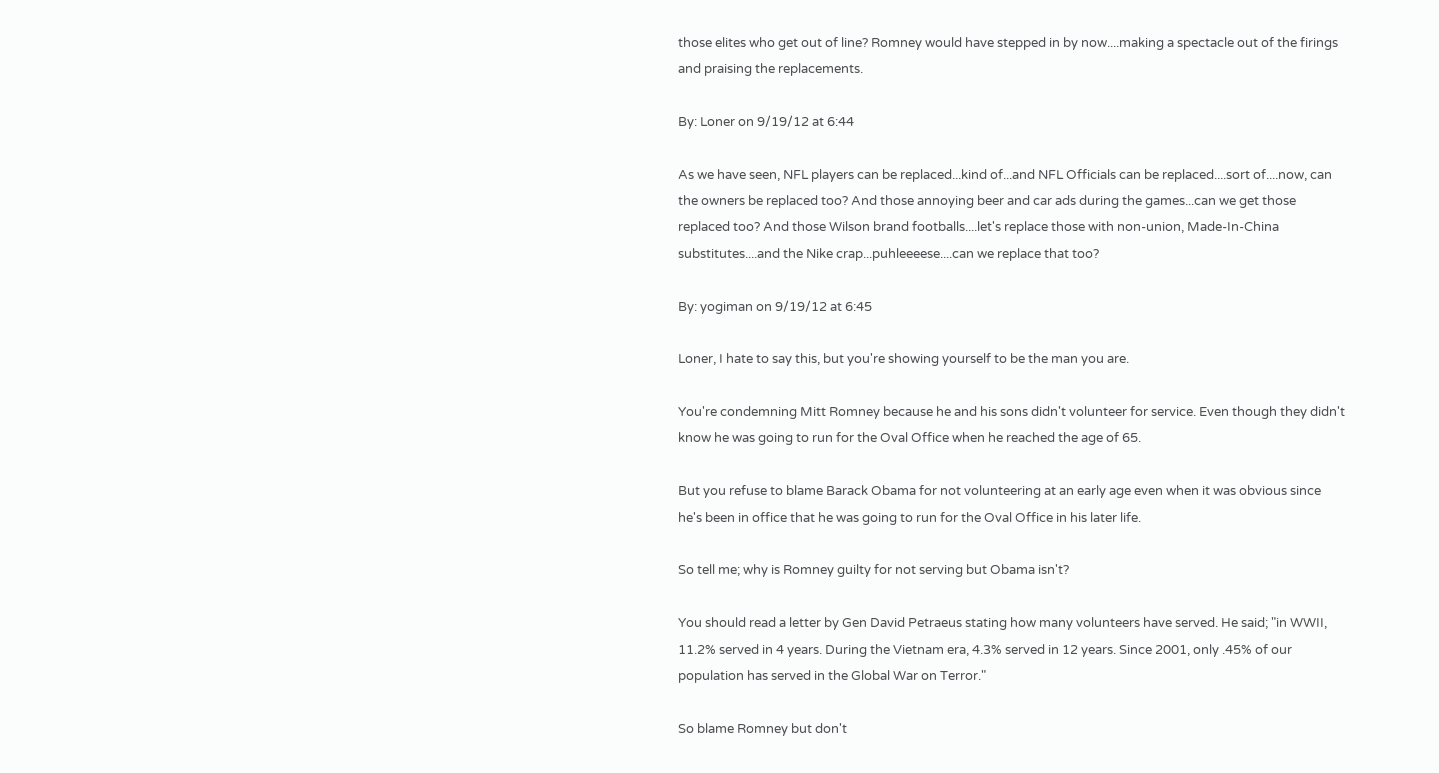those elites who get out of line? Romney would have stepped in by now....making a spectacle out of the firings and praising the replacements.

By: Loner on 9/19/12 at 6:44

As we have seen, NFL players can be replaced...kind of...and NFL Officials can be replaced....sort of....now, can the owners be replaced too? And those annoying beer and car ads during the games...can we get those replaced too? And those Wilson brand footballs....let's replace those with non-union, Made-In-China substitutes....and the Nike crap...puhleeeese....can we replace that too?

By: yogiman on 9/19/12 at 6:45

Loner, I hate to say this, but you're showing yourself to be the man you are.

You're condemning Mitt Romney because he and his sons didn't volunteer for service. Even though they didn't know he was going to run for the Oval Office when he reached the age of 65.

But you refuse to blame Barack Obama for not volunteering at an early age even when it was obvious since he's been in office that he was going to run for the Oval Office in his later life.

So tell me; why is Romney guilty for not serving but Obama isn't?

You should read a letter by Gen David Petraeus stating how many volunteers have served. He said; "in WWII, 11.2% served in 4 years. During the Vietnam era, 4.3% served in 12 years. Since 2001, only .45% of our population has served in the Global War on Terror."

So blame Romney but don't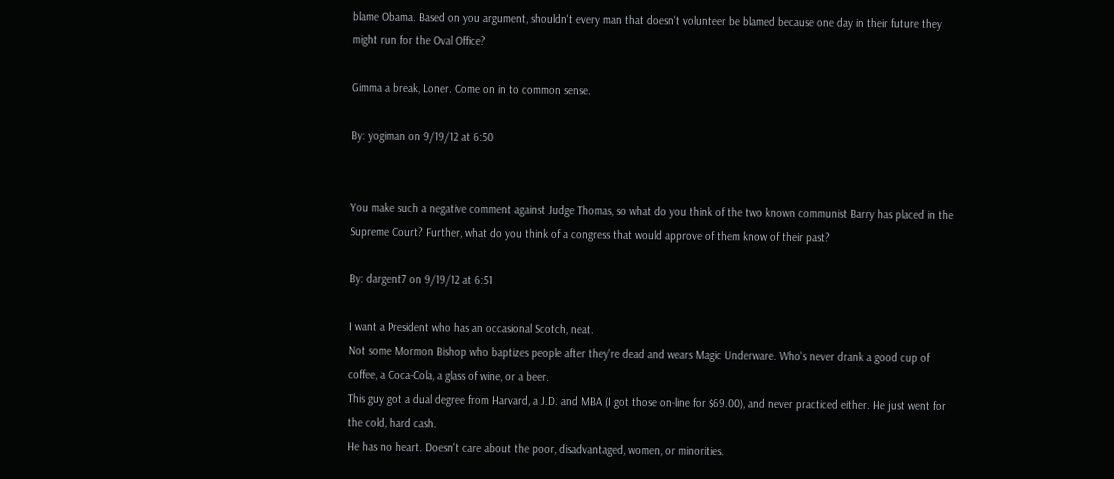blame Obama. Based on you argument, shouldn't every man that doesn't volunteer be blamed because one day in their future they might run for the Oval Office?

Gimma a break, Loner. Come on in to common sense.

By: yogiman on 9/19/12 at 6:50


You make such a negative comment against Judge Thomas, so what do you think of the two known communist Barry has placed in the Supreme Court? Further, what do you think of a congress that would approve of them know of their past?

By: dargent7 on 9/19/12 at 6:51

I want a President who has an occasional Scotch, neat.
Not some Mormon Bishop who baptizes people after they're dead and wears Magic Underware. Who's never drank a good cup of coffee, a Coca-Cola, a glass of wine, or a beer.
This guy got a dual degree from Harvard, a J.D. and MBA (I got those on-line for $69.00), and never practiced either. He just went for the cold, hard cash.
He has no heart. Doesn't care about the poor, disadvantaged, women, or minorities.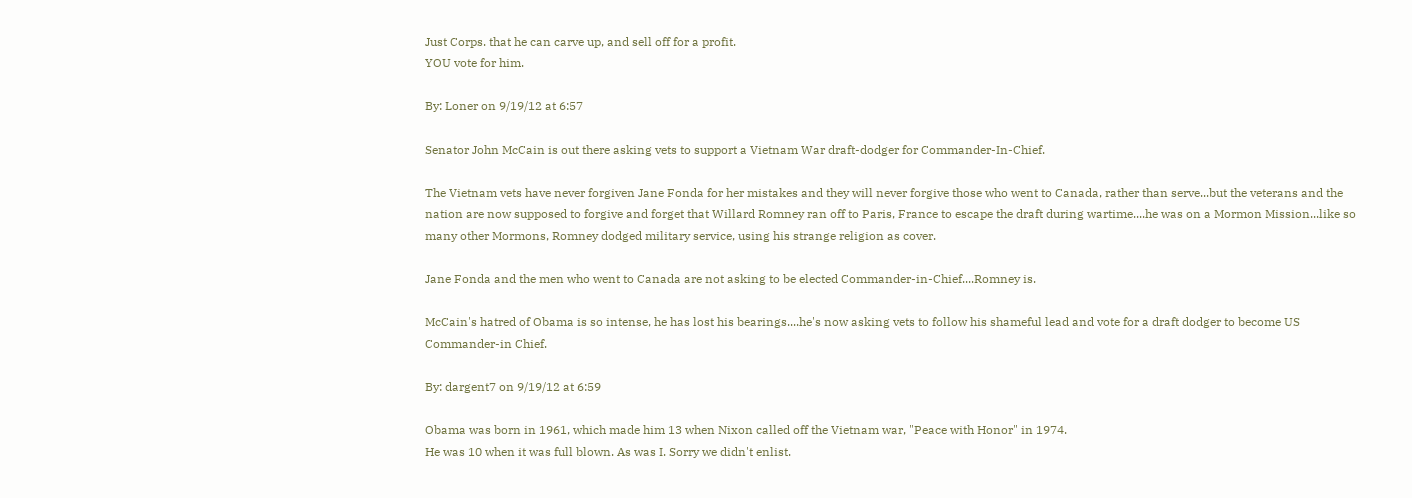Just Corps. that he can carve up, and sell off for a profit.
YOU vote for him.

By: Loner on 9/19/12 at 6:57

Senator John McCain is out there asking vets to support a Vietnam War draft-dodger for Commander-In-Chief.

The Vietnam vets have never forgiven Jane Fonda for her mistakes and they will never forgive those who went to Canada, rather than serve...but the veterans and the nation are now supposed to forgive and forget that Willard Romney ran off to Paris, France to escape the draft during wartime....he was on a Mormon Mission...like so many other Mormons, Romney dodged military service, using his strange religion as cover.

Jane Fonda and the men who went to Canada are not asking to be elected Commander-in-Chief....Romney is.

McCain's hatred of Obama is so intense, he has lost his bearings....he's now asking vets to follow his shameful lead and vote for a draft dodger to become US Commander-in Chief.

By: dargent7 on 9/19/12 at 6:59

Obama was born in 1961, which made him 13 when Nixon called off the Vietnam war, "Peace with Honor" in 1974.
He was 10 when it was full blown. As was I. Sorry we didn't enlist.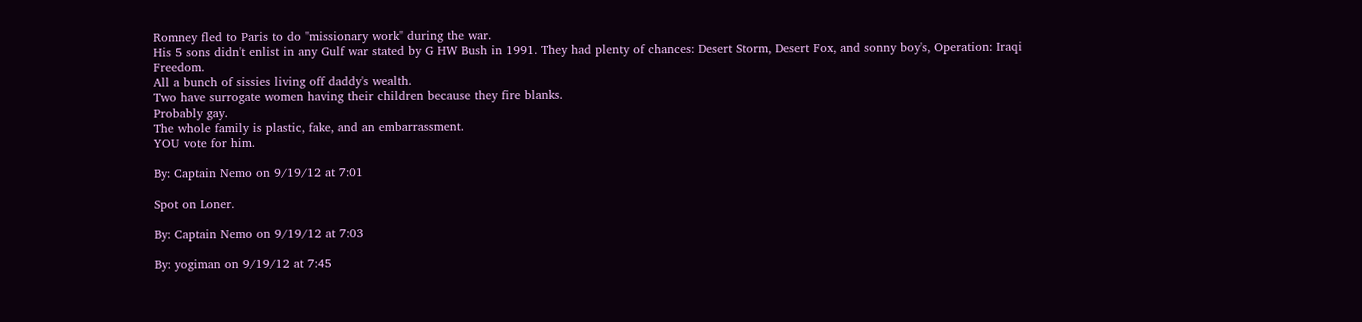Romney fled to Paris to do "missionary work" during the war.
His 5 sons didn't enlist in any Gulf war stated by G HW Bush in 1991. They had plenty of chances: Desert Storm, Desert Fox, and sonny boy's, Operation: Iraqi Freedom.
All a bunch of sissies living off daddy's wealth.
Two have surrogate women having their children because they fire blanks.
Probably gay.
The whole family is plastic, fake, and an embarrassment.
YOU vote for him.

By: Captain Nemo on 9/19/12 at 7:01

Spot on Loner.

By: Captain Nemo on 9/19/12 at 7:03

By: yogiman on 9/19/12 at 7:45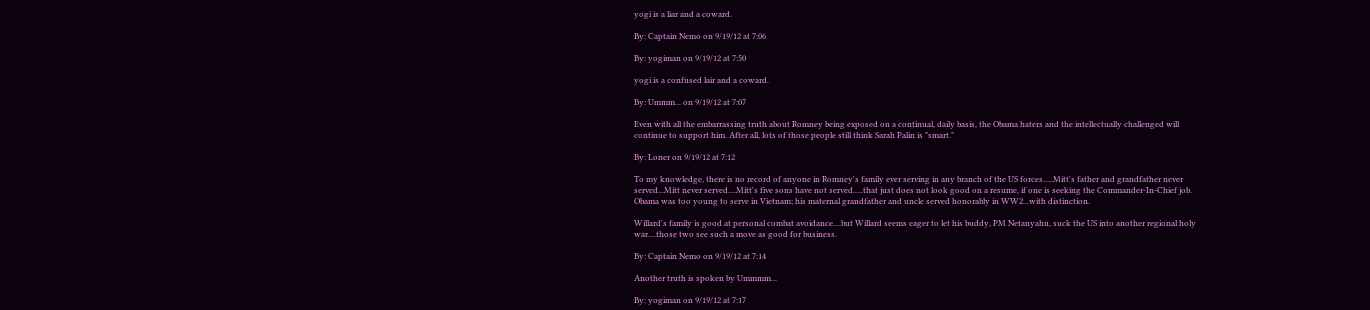yogi is a liar and a coward.

By: Captain Nemo on 9/19/12 at 7:06

By: yogiman on 9/19/12 at 7:50

yogi is a confused lair and a coward.

By: Ummm... on 9/19/12 at 7:07

Even with all the embarrassing truth about Romney being exposed on a continual, daily basis, the Obama haters and the intellectually challenged will continue to support him. After all, lots of those people still think Sarah Palin is "smart."

By: Loner on 9/19/12 at 7:12

To my knowledge, there is no record of anyone in Romney's family ever serving in any branch of the US forces.....Mitt's father and grandfather never served...Mitt never served....Mitt's five sons have not served.....that just does not look good on a resume, if one is seeking the Commander-In-Chief job. Obama was too young to serve in Vietnam; his maternal grandfather and uncle served honorably in WW2...with distinction.

Willard's family is good at personal combat avoidance....but Willard seems eager to let his buddy, PM Netanyahu, suck the US into another regional holy war....those two see such a move as good for business.

By: Captain Nemo on 9/19/12 at 7:14

Another truth is spoken by Ummmm...

By: yogiman on 9/19/12 at 7:17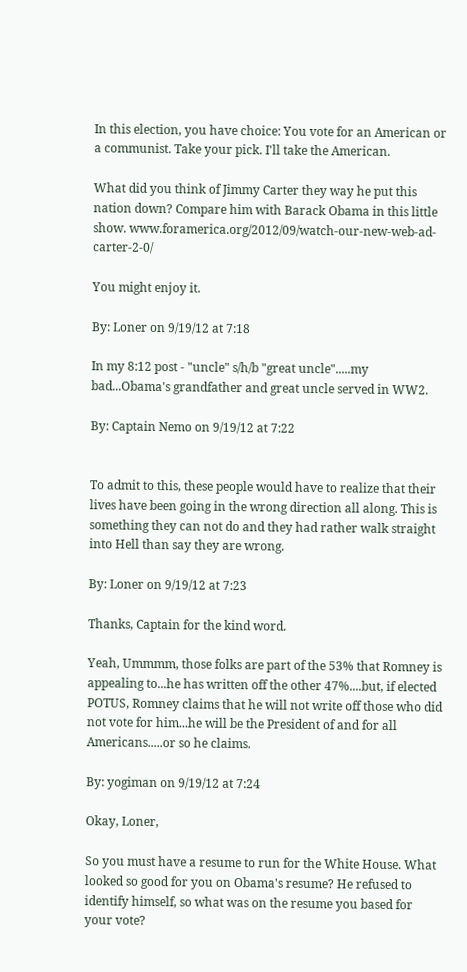In this election, you have choice: You vote for an American or a communist. Take your pick. I'll take the American.

What did you think of Jimmy Carter they way he put this nation down? Compare him with Barack Obama in this little show. www.foramerica.org/2012/09/watch-our-new-web-ad-carter-2-0/

You might enjoy it.

By: Loner on 9/19/12 at 7:18

In my 8:12 post - "uncle" s/h/b "great uncle".....my bad...Obama's grandfather and great uncle served in WW2.

By: Captain Nemo on 9/19/12 at 7:22


To admit to this, these people would have to realize that their lives have been going in the wrong direction all along. This is something they can not do and they had rather walk straight into Hell than say they are wrong.

By: Loner on 9/19/12 at 7:23

Thanks, Captain for the kind word.

Yeah, Ummmm, those folks are part of the 53% that Romney is appealing to...he has written off the other 47%....but, if elected POTUS, Romney claims that he will not write off those who did not vote for him...he will be the President of and for all Americans.....or so he claims.

By: yogiman on 9/19/12 at 7:24

Okay, Loner,

So you must have a resume to run for the White House. What looked so good for you on Obama's resume? He refused to identify himself, so what was on the resume you based for your vote?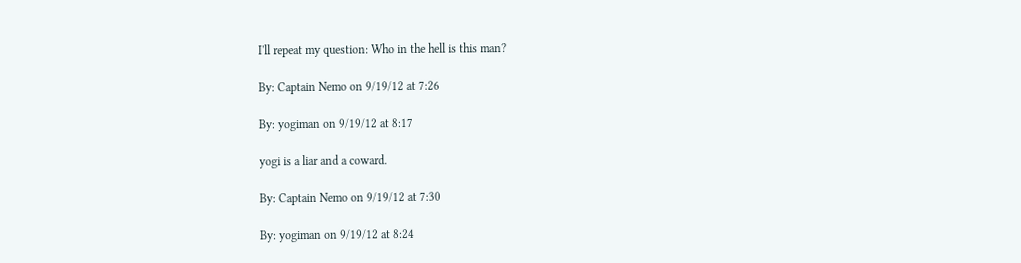I'll repeat my question: Who in the hell is this man?

By: Captain Nemo on 9/19/12 at 7:26

By: yogiman on 9/19/12 at 8:17

yogi is a liar and a coward.

By: Captain Nemo on 9/19/12 at 7:30

By: yogiman on 9/19/12 at 8:24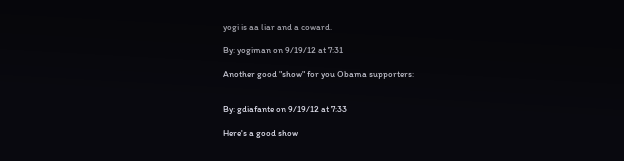yogi is aa liar and a coward.

By: yogiman on 9/19/12 at 7:31

Another good "show" for you Obama supporters:


By: gdiafante on 9/19/12 at 7:33

Here's a good show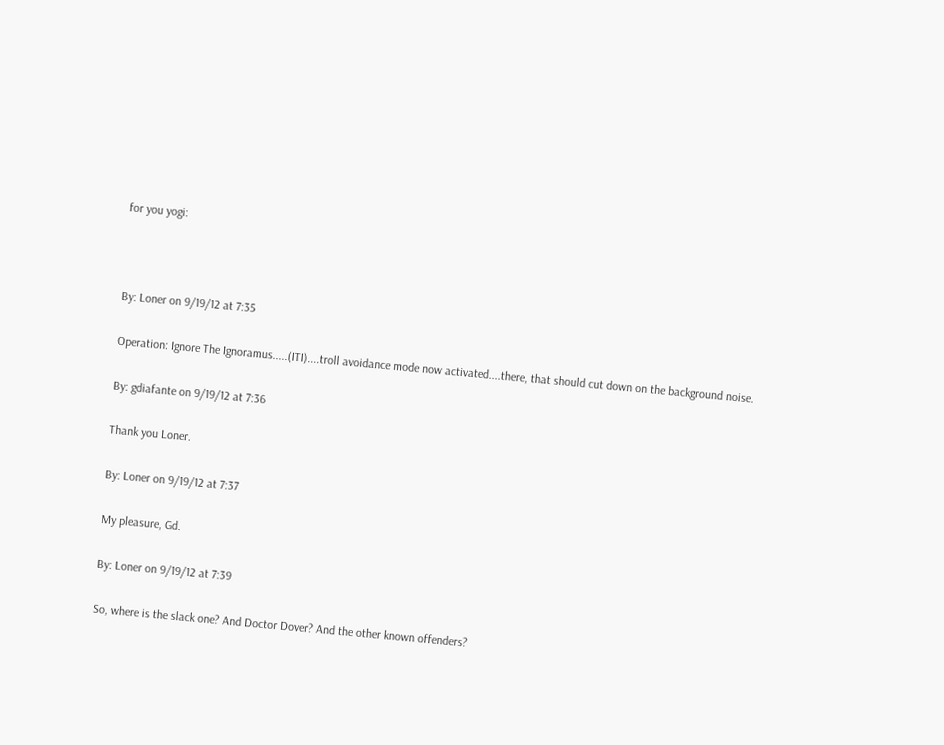for you yogi:



By: Loner on 9/19/12 at 7:35

Operation: Ignore The Ignoramus.....(ITI)....troll avoidance mode now activated....there, that should cut down on the background noise.

By: gdiafante on 9/19/12 at 7:36

Thank you Loner.

By: Loner on 9/19/12 at 7:37

My pleasure, Gd.

By: Loner on 9/19/12 at 7:39

So, where is the slack one? And Doctor Dover? And the other known offenders?